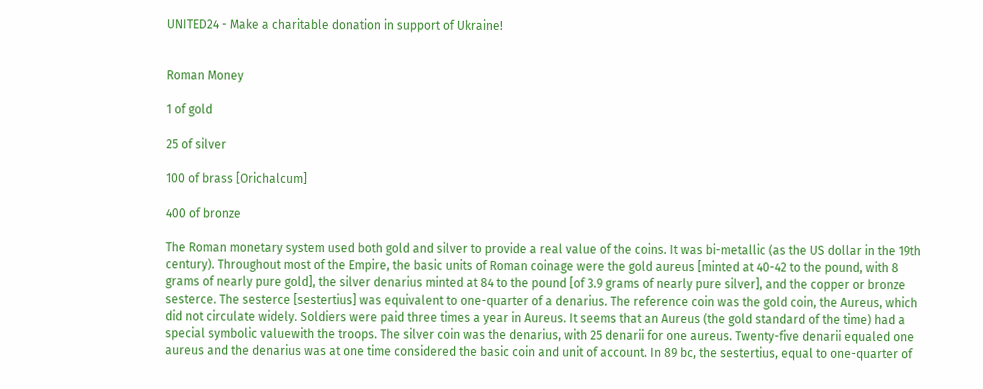UNITED24 - Make a charitable donation in support of Ukraine!


Roman Money

1 of gold

25 of silver

100 of brass [Orichalcum]

400 of bronze

The Roman monetary system used both gold and silver to provide a real value of the coins. It was bi-metallic (as the US dollar in the 19th century). Throughout most of the Empire, the basic units of Roman coinage were the gold aureus [minted at 40-42 to the pound, with 8 grams of nearly pure gold], the silver denarius minted at 84 to the pound [of 3.9 grams of nearly pure silver], and the copper or bronze sesterce. The sesterce [sestertius] was equivalent to one-quarter of a denarius. The reference coin was the gold coin, the Aureus, which did not circulate widely. Soldiers were paid three times a year in Aureus. It seems that an Aureus (the gold standard of the time) had a special symbolic valuewith the troops. The silver coin was the denarius, with 25 denarii for one aureus. Twenty-five denarii equaled one aureus and the denarius was at one time considered the basic coin and unit of account. In 89 bc, the sestertius, equal to one-quarter of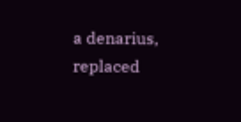a denarius, replaced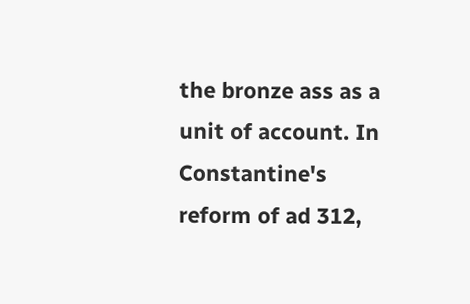the bronze ass as a unit of account. In Constantine's reform of ad 312,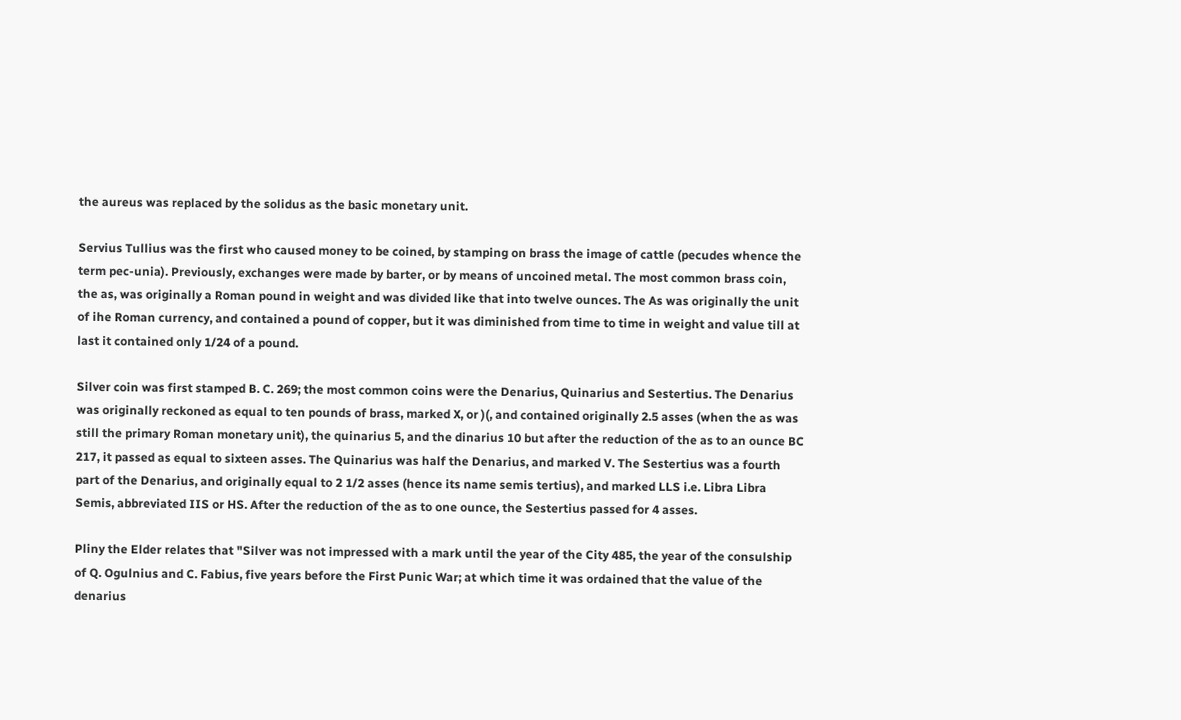the aureus was replaced by the solidus as the basic monetary unit.

Servius Tullius was the first who caused money to be coined, by stamping on brass the image of cattle (pecudes whence the term pec-unia). Previously, exchanges were made by barter, or by means of uncoined metal. The most common brass coin, the as, was originally a Roman pound in weight and was divided like that into twelve ounces. The As was originally the unit of ihe Roman currency, and contained a pound of copper, but it was diminished from time to time in weight and value till at last it contained only 1/24 of a pound.

Silver coin was first stamped B. C. 269; the most common coins were the Denarius, Quinarius and Sestertius. The Denarius was originally reckoned as equal to ten pounds of brass, marked X, or )(, and contained originally 2.5 asses (when the as was still the primary Roman monetary unit), the quinarius 5, and the dinarius 10 but after the reduction of the as to an ounce BC 217, it passed as equal to sixteen asses. The Quinarius was half the Denarius, and marked V. The Sestertius was a fourth part of the Denarius, and originally equal to 2 1/2 asses (hence its name semis tertius), and marked LLS i.e. Libra Libra Semis, abbreviated IIS or HS. After the reduction of the as to one ounce, the Sestertius passed for 4 asses.

Pliny the Elder relates that "Silver was not impressed with a mark until the year of the City 485, the year of the consulship of Q. Ogulnius and C. Fabius, five years before the First Punic War; at which time it was ordained that the value of the denarius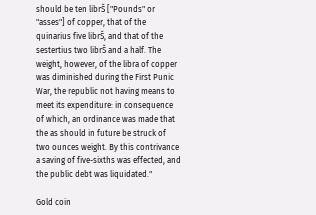should be ten librŠ ["Pounds" or "asses"] of copper, that of the quinarius five librŠ, and that of the sestertius two librŠ and a half. The weight, however, of the libra of copper was diminished during the First Punic War, the republic not having means to meet its expenditure: in consequence of which, an ordinance was made that the as should in future be struck of two ounces weight. By this contrivance a saving of five-sixths was effected, and the public debt was liquidated."

Gold coin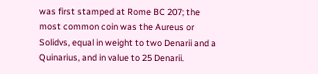was first stamped at Rome BC 207; the most common coin was the Aureus or Solidvs, equal in weight to two Denarii and a Quinarius, and in value to 25 Denarii.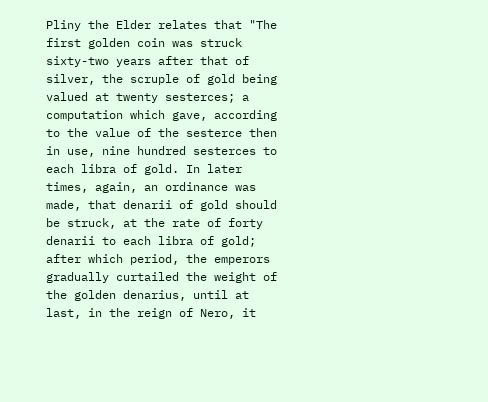Pliny the Elder relates that "The first golden coin was struck sixty-two years after that of silver, the scruple of gold being valued at twenty sesterces; a computation which gave, according to the value of the sesterce then in use, nine hundred sesterces to each libra of gold. In later times, again, an ordinance was made, that denarii of gold should be struck, at the rate of forty denarii to each libra of gold; after which period, the emperors gradually curtailed the weight of the golden denarius, until at last, in the reign of Nero, it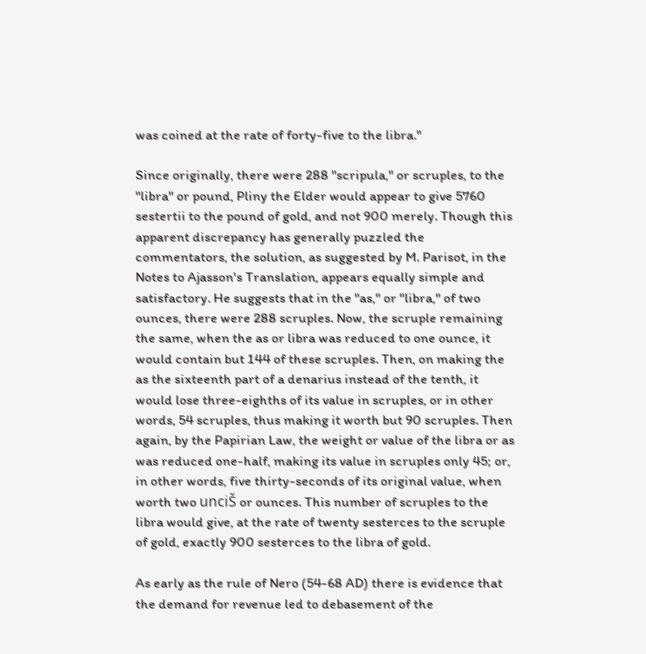was coined at the rate of forty-five to the libra."

Since originally, there were 288 "scripula," or scruples, to the "libra" or pound, Pliny the Elder would appear to give 5760 sestertii to the pound of gold, and not 900 merely. Though this apparent discrepancy has generally puzzled the commentators, the solution, as suggested by M. Parisot, in the Notes to Ajasson's Translation, appears equally simple and satisfactory. He suggests that in the "as," or "libra," of two ounces, there were 288 scruples. Now, the scruple remaining the same, when the as or libra was reduced to one ounce, it would contain but 144 of these scruples. Then, on making the as the sixteenth part of a denarius instead of the tenth, it would lose three-eighths of its value in scruples, or in other words, 54 scruples, thus making it worth but 90 scruples. Then again, by the Papirian Law, the weight or value of the libra or as was reduced one-half, making its value in scruples only 45; or, in other words, five thirty-seconds of its original value, when worth two unciŠ or ounces. This number of scruples to the libra would give, at the rate of twenty sesterces to the scruple of gold, exactly 900 sesterces to the libra of gold.

As early as the rule of Nero (54-68 AD) there is evidence that the demand for revenue led to debasement of the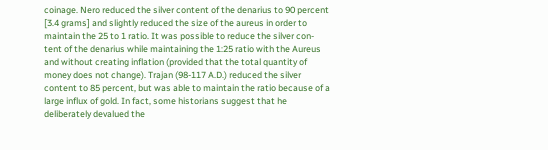coinage. Nero reduced the silver content of the denarius to 90 percent [3.4 grams] and slightly reduced the size of the aureus in order to maintain the 25 to 1 ratio. It was possible to reduce the silver con-tent of the denarius while maintaining the 1:25 ratio with the Aureus and without creating inflation (provided that the total quantity of money does not change). Trajan (98-117 A.D.) reduced the silver content to 85 percent, but was able to maintain the ratio because of a large influx of gold. In fact, some historians suggest that he deliberately devalued the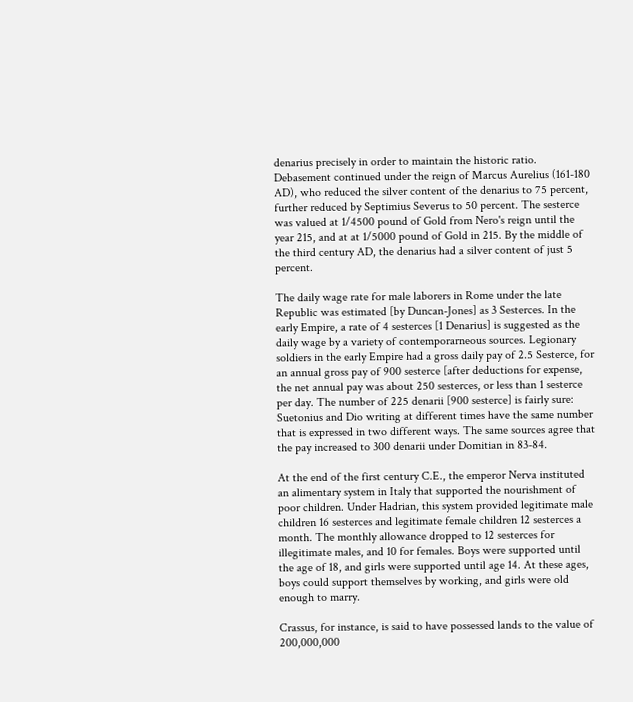denarius precisely in order to maintain the historic ratio. Debasement continued under the reign of Marcus Aurelius (161-180 AD), who reduced the silver content of the denarius to 75 percent, further reduced by Septimius Severus to 50 percent. The sesterce was valued at 1/4500 pound of Gold from Nero's reign until the year 215, and at at 1/5000 pound of Gold in 215. By the middle of the third century AD, the denarius had a silver content of just 5 percent.

The daily wage rate for male laborers in Rome under the late Republic was estimated [by Duncan-Jones] as 3 Sesterces. In the early Empire, a rate of 4 sesterces [1 Denarius] is suggested as the daily wage by a variety of contemporarneous sources. Legionary soldiers in the early Empire had a gross daily pay of 2.5 Sesterce, for an annual gross pay of 900 sesterce [after deductions for expense, the net annual pay was about 250 sesterces, or less than 1 sesterce per day. The number of 225 denarii [900 sesterce] is fairly sure: Suetonius and Dio writing at different times have the same number that is expressed in two different ways. The same sources agree that the pay increased to 300 denarii under Domitian in 83-84.

At the end of the first century C.E., the emperor Nerva instituted an alimentary system in Italy that supported the nourishment of poor children. Under Hadrian, this system provided legitimate male children 16 sesterces and legitimate female children 12 sesterces a month. The monthly allowance dropped to 12 sesterces for illegitimate males, and 10 for females. Boys were supported until the age of 18, and girls were supported until age 14. At these ages, boys could support themselves by working, and girls were old enough to marry.

Crassus, for instance, is said to have possessed lands to the value of 200,000,000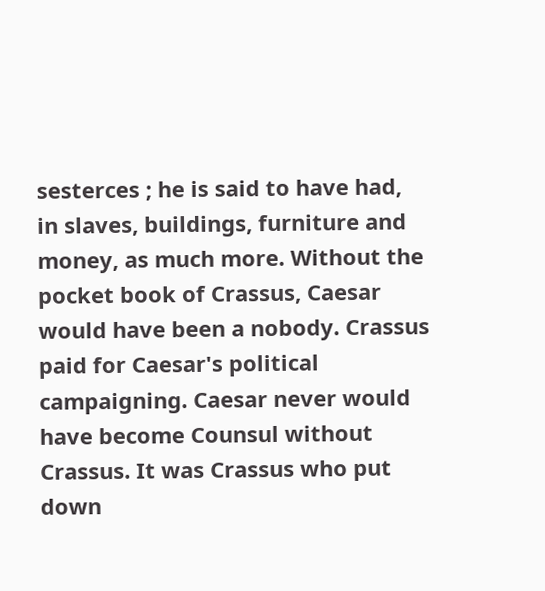sesterces ; he is said to have had, in slaves, buildings, furniture and money, as much more. Without the pocket book of Crassus, Caesar would have been a nobody. Crassus paid for Caesar's political campaigning. Caesar never would have become Counsul without Crassus. It was Crassus who put down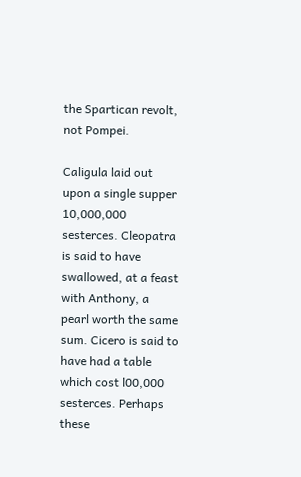the Spartican revolt, not Pompei.

Caligula laid out upon a single supper 10,000,000 sesterces. Cleopatra is said to have swallowed, at a feast with Anthony, a pearl worth the same sum. Cicero is said to have had a table which cost l00,000 sesterces. Perhaps these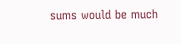sums would be much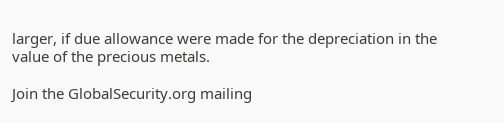larger, if due allowance were made for the depreciation in the value of the precious metals.

Join the GlobalSecurity.org mailing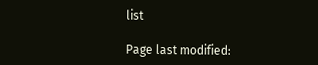list

Page last modified: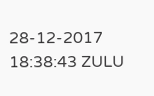28-12-2017 18:38:43 ZULU